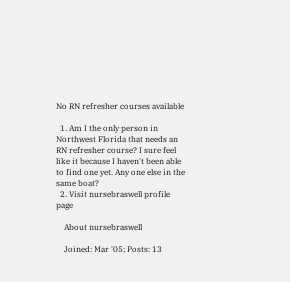No RN refresher courses available

  1. Am I the only person in Northwest Florida that needs an RN refresher course? I sure feel like it because I haven't been able to find one yet. Any one else in the same boat?
  2. Visit nursebraswell profile page

    About nursebraswell

    Joined: Mar '05; Posts: 13